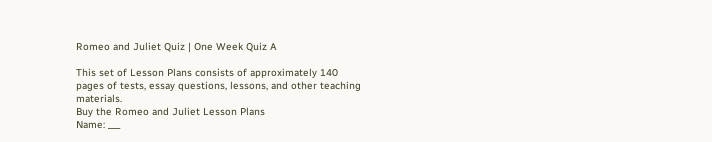Romeo and Juliet Quiz | One Week Quiz A

This set of Lesson Plans consists of approximately 140 pages of tests, essay questions, lessons, and other teaching materials.
Buy the Romeo and Juliet Lesson Plans
Name: ___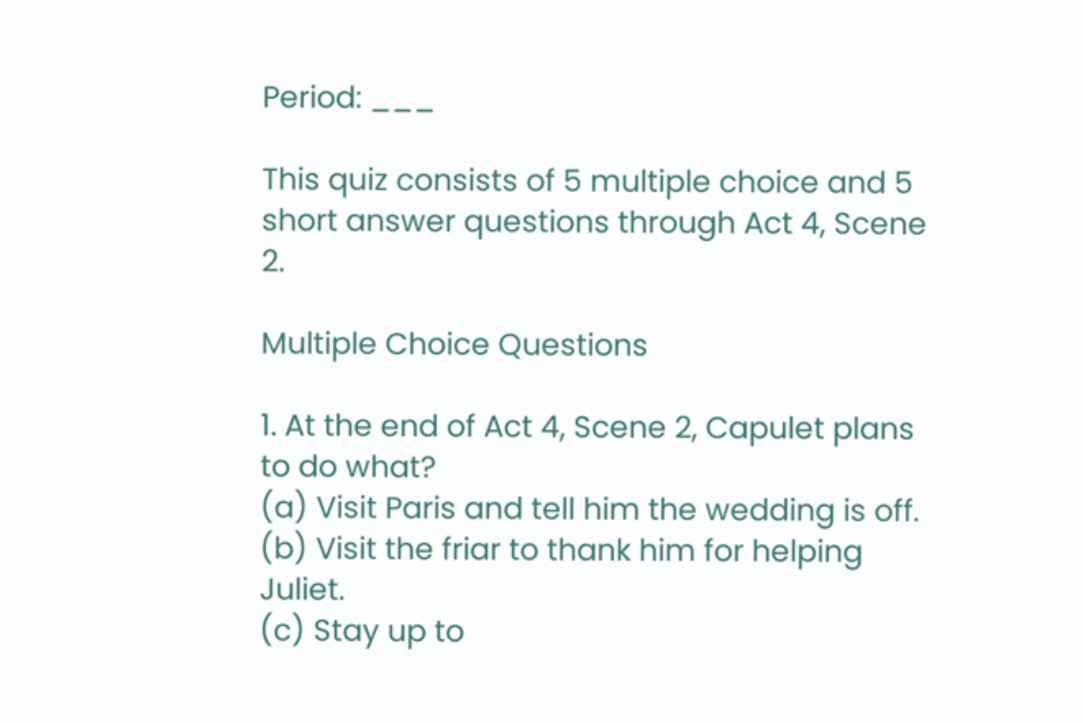Period: ___

This quiz consists of 5 multiple choice and 5 short answer questions through Act 4, Scene 2.

Multiple Choice Questions

1. At the end of Act 4, Scene 2, Capulet plans to do what?
(a) Visit Paris and tell him the wedding is off.
(b) Visit the friar to thank him for helping Juliet.
(c) Stay up to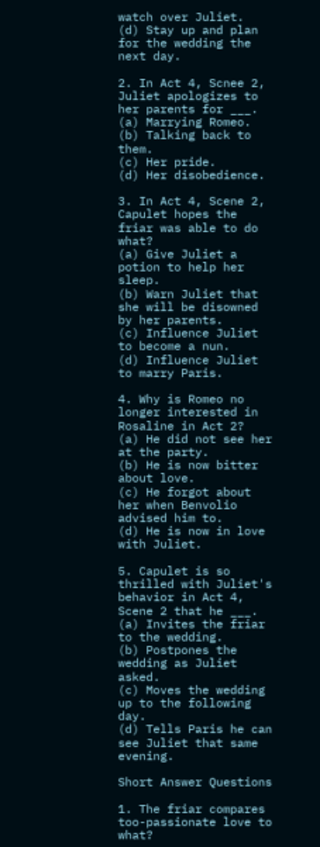watch over Juliet.
(d) Stay up and plan for the wedding the next day.

2. In Act 4, Scnee 2, Juliet apologizes to her parents for ___.
(a) Marrying Romeo.
(b) Talking back to them.
(c) Her pride.
(d) Her disobedience.

3. In Act 4, Scene 2, Capulet hopes the friar was able to do what?
(a) Give Juliet a potion to help her sleep.
(b) Warn Juliet that she will be disowned by her parents.
(c) Influence Juliet to become a nun.
(d) Influence Juliet to marry Paris.

4. Why is Romeo no longer interested in Rosaline in Act 2?
(a) He did not see her at the party.
(b) He is now bitter about love.
(c) He forgot about her when Benvolio advised him to.
(d) He is now in love with Juliet.

5. Capulet is so thrilled with Juliet's behavior in Act 4, Scene 2 that he ___.
(a) Invites the friar to the wedding.
(b) Postpones the wedding as Juliet asked.
(c) Moves the wedding up to the following day.
(d) Tells Paris he can see Juliet that same evening.

Short Answer Questions

1. The friar compares too-passionate love to what?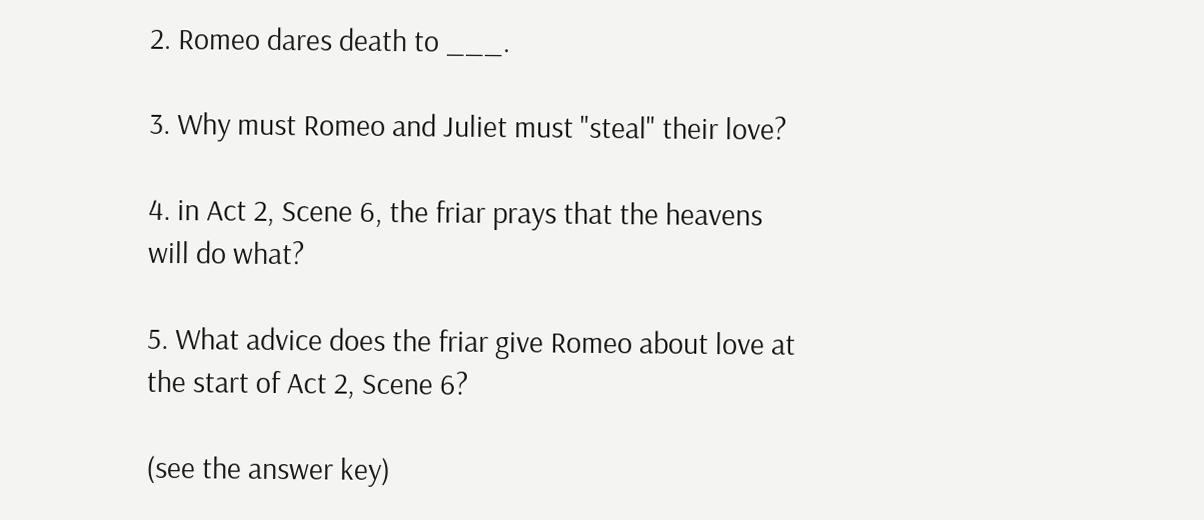2. Romeo dares death to ___.

3. Why must Romeo and Juliet must "steal" their love?

4. in Act 2, Scene 6, the friar prays that the heavens will do what?

5. What advice does the friar give Romeo about love at the start of Act 2, Scene 6?

(see the answer key)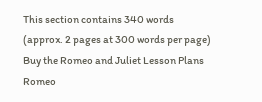This section contains 340 words
(approx. 2 pages at 300 words per page)
Buy the Romeo and Juliet Lesson Plans
Romeo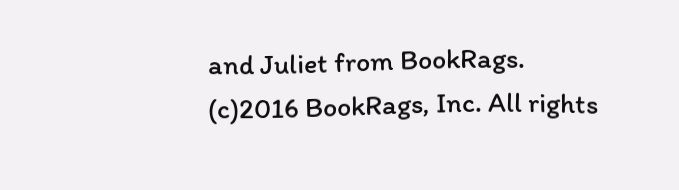and Juliet from BookRags. (c)2016 BookRags, Inc. All rights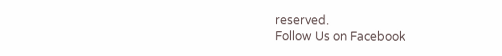reserved.
Follow Us on Facebook